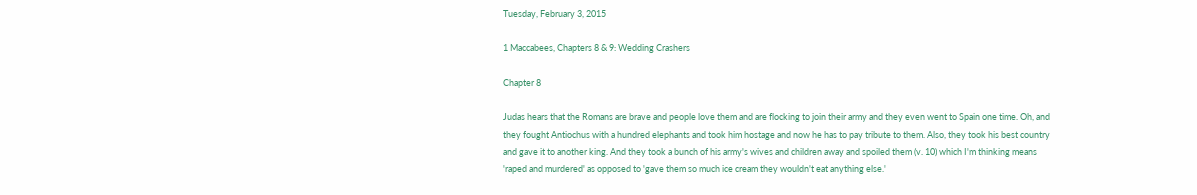Tuesday, February 3, 2015

1 Maccabees, Chapters 8 & 9: Wedding Crashers

Chapter 8

Judas hears that the Romans are brave and people love them and are flocking to join their army and they even went to Spain one time. Oh, and they fought Antiochus with a hundred elephants and took him hostage and now he has to pay tribute to them. Also, they took his best country and gave it to another king. And they took a bunch of his army's wives and children away and spoiled them (v. 10) which I'm thinking means 'raped and murdered' as opposed to 'gave them so much ice cream they wouldn't eat anything else.'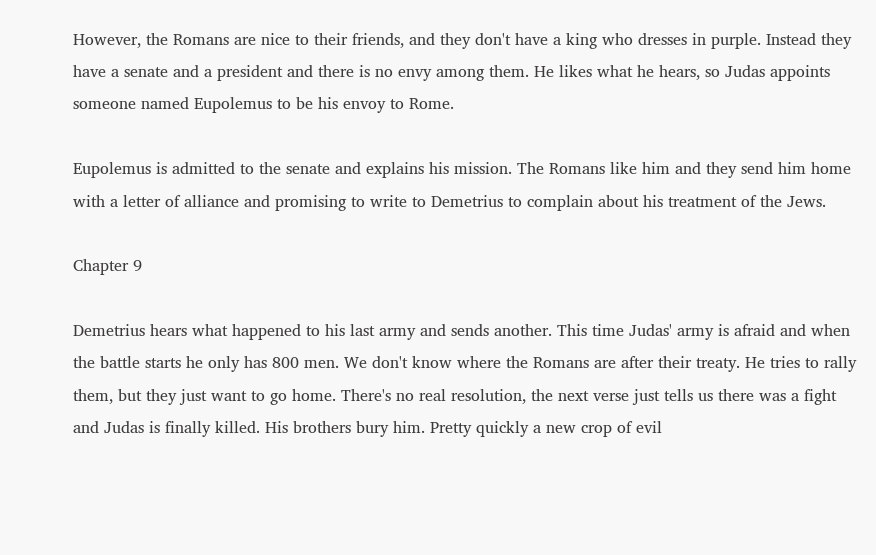However, the Romans are nice to their friends, and they don't have a king who dresses in purple. Instead they have a senate and a president and there is no envy among them. He likes what he hears, so Judas appoints someone named Eupolemus to be his envoy to Rome.

Eupolemus is admitted to the senate and explains his mission. The Romans like him and they send him home with a letter of alliance and promising to write to Demetrius to complain about his treatment of the Jews.

Chapter 9

Demetrius hears what happened to his last army and sends another. This time Judas' army is afraid and when the battle starts he only has 800 men. We don't know where the Romans are after their treaty. He tries to rally them, but they just want to go home. There's no real resolution, the next verse just tells us there was a fight and Judas is finally killed. His brothers bury him. Pretty quickly a new crop of evil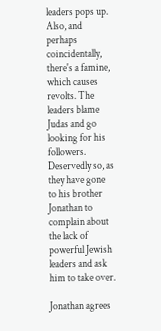leaders pops up. Also, and perhaps coincidentally, there's a famine, which causes revolts. The leaders blame Judas and go looking for his followers. Deservedly so, as they have gone to his brother Jonathan to complain about the lack of powerful Jewish leaders and ask him to take over.

Jonathan agrees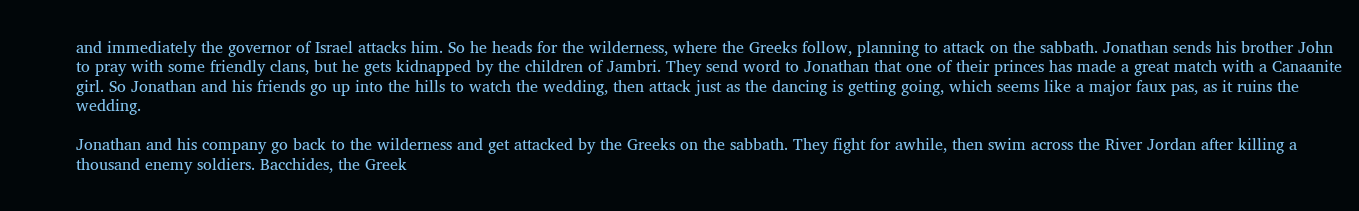and immediately the governor of Israel attacks him. So he heads for the wilderness, where the Greeks follow, planning to attack on the sabbath. Jonathan sends his brother John to pray with some friendly clans, but he gets kidnapped by the children of Jambri. They send word to Jonathan that one of their princes has made a great match with a Canaanite girl. So Jonathan and his friends go up into the hills to watch the wedding, then attack just as the dancing is getting going, which seems like a major faux pas, as it ruins the wedding.

Jonathan and his company go back to the wilderness and get attacked by the Greeks on the sabbath. They fight for awhile, then swim across the River Jordan after killing a thousand enemy soldiers. Bacchides, the Greek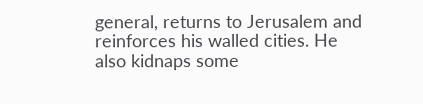general, returns to Jerusalem and reinforces his walled cities. He also kidnaps some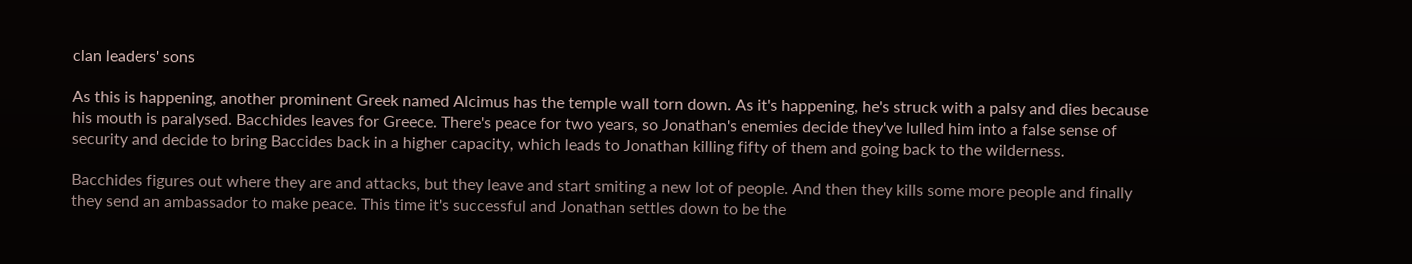clan leaders' sons

As this is happening, another prominent Greek named Alcimus has the temple wall torn down. As it's happening, he's struck with a palsy and dies because his mouth is paralysed. Bacchides leaves for Greece. There's peace for two years, so Jonathan's enemies decide they've lulled him into a false sense of security and decide to bring Baccides back in a higher capacity, which leads to Jonathan killing fifty of them and going back to the wilderness.

Bacchides figures out where they are and attacks, but they leave and start smiting a new lot of people. And then they kills some more people and finally they send an ambassador to make peace. This time it's successful and Jonathan settles down to be the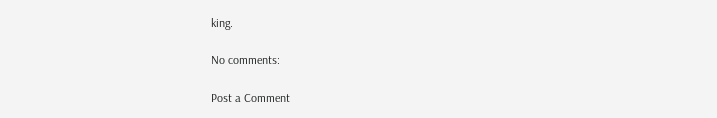king.

No comments:

Post a Comment